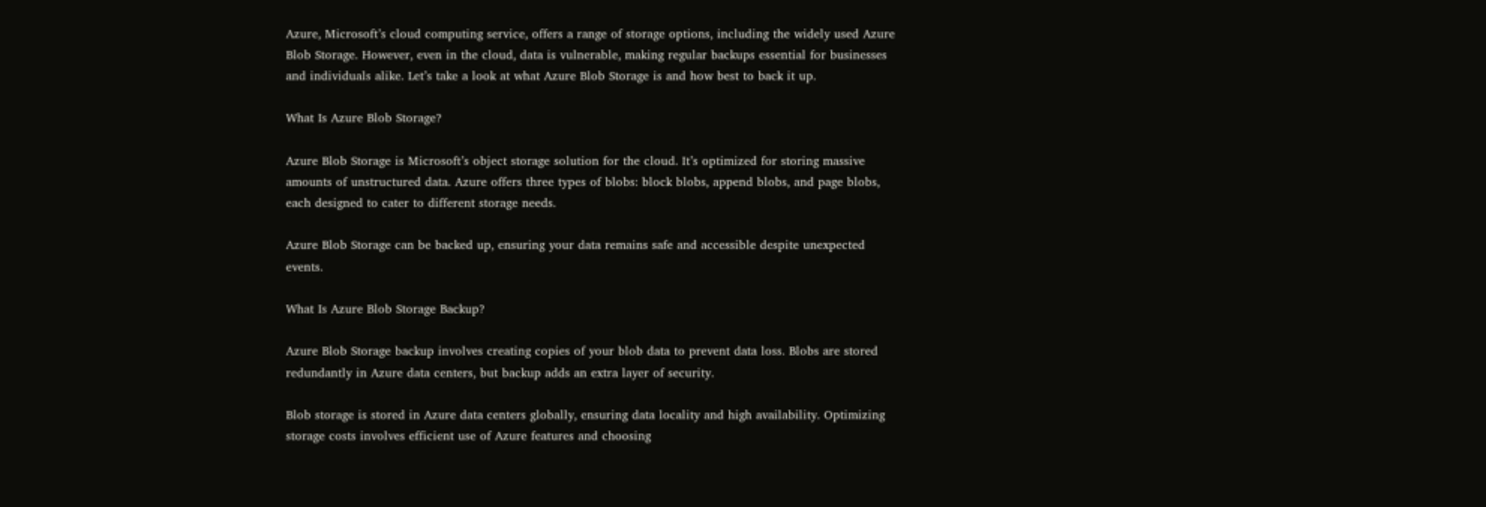Azure, Microsoft’s cloud computing service, offers a range of storage options, including the widely used Azure Blob Storage. However, even in the cloud, data is vulnerable, making regular backups essential for businesses and individuals alike. Let’s take a look at what Azure Blob Storage is and how best to back it up.

What Is Azure Blob Storage?

Azure Blob Storage is Microsoft’s object storage solution for the cloud. It’s optimized for storing massive amounts of unstructured data. Azure offers three types of blobs: block blobs, append blobs, and page blobs, each designed to cater to different storage needs.

Azure Blob Storage can be backed up, ensuring your data remains safe and accessible despite unexpected events.

What Is Azure Blob Storage Backup?

Azure Blob Storage backup involves creating copies of your blob data to prevent data loss. Blobs are stored redundantly in Azure data centers, but backup adds an extra layer of security.

Blob storage is stored in Azure data centers globally, ensuring data locality and high availability. Optimizing storage costs involves efficient use of Azure features and choosing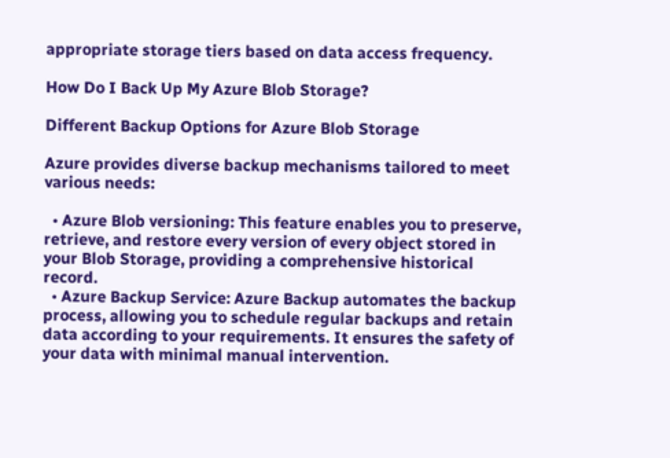appropriate storage tiers based on data access frequency.

How Do I Back Up My Azure Blob Storage?

Different Backup Options for Azure Blob Storage

Azure provides diverse backup mechanisms tailored to meet various needs:

  • Azure Blob versioning: This feature enables you to preserve, retrieve, and restore every version of every object stored in your Blob Storage, providing a comprehensive historical record.
  • Azure Backup Service: Azure Backup automates the backup process, allowing you to schedule regular backups and retain data according to your requirements. It ensures the safety of your data with minimal manual intervention.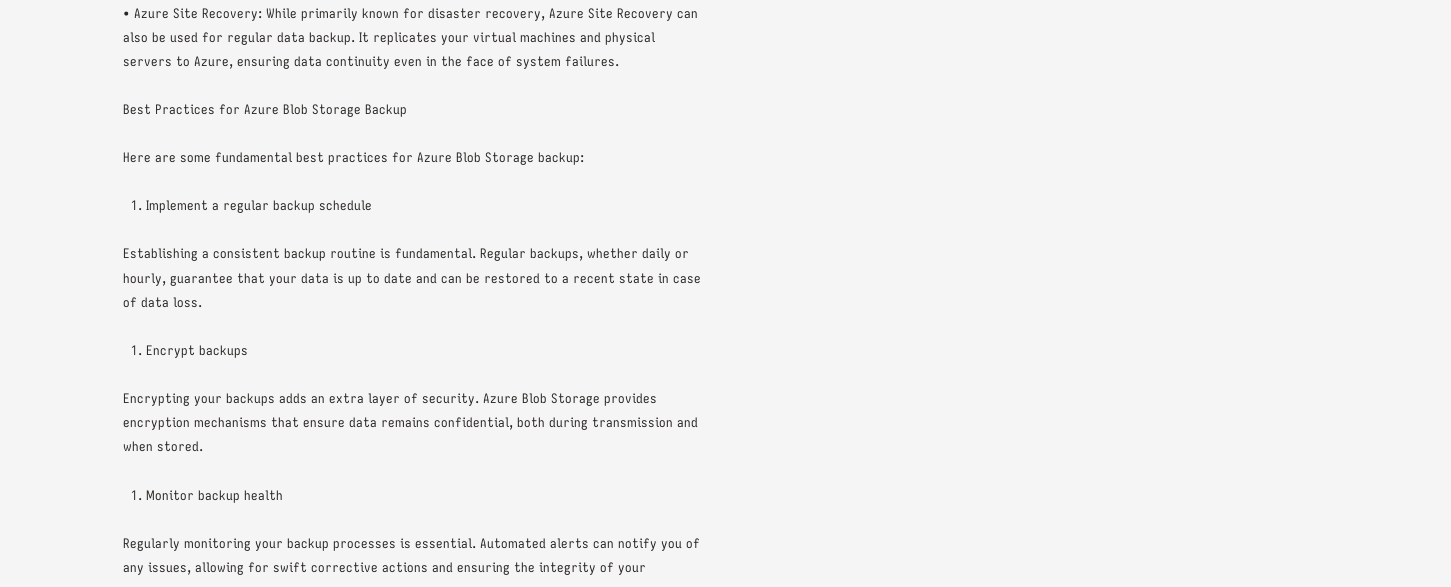• Azure Site Recovery: While primarily known for disaster recovery, Azure Site Recovery can also be used for regular data backup. It replicates your virtual machines and physical servers to Azure, ensuring data continuity even in the face of system failures.

Best Practices for Azure Blob Storage Backup

Here are some fundamental best practices for Azure Blob Storage backup:

  1. Implement a regular backup schedule

Establishing a consistent backup routine is fundamental. Regular backups, whether daily or hourly, guarantee that your data is up to date and can be restored to a recent state in case of data loss.

  1. Encrypt backups

Encrypting your backups adds an extra layer of security. Azure Blob Storage provides encryption mechanisms that ensure data remains confidential, both during transmission and when stored.

  1. Monitor backup health

Regularly monitoring your backup processes is essential. Automated alerts can notify you of any issues, allowing for swift corrective actions and ensuring the integrity of your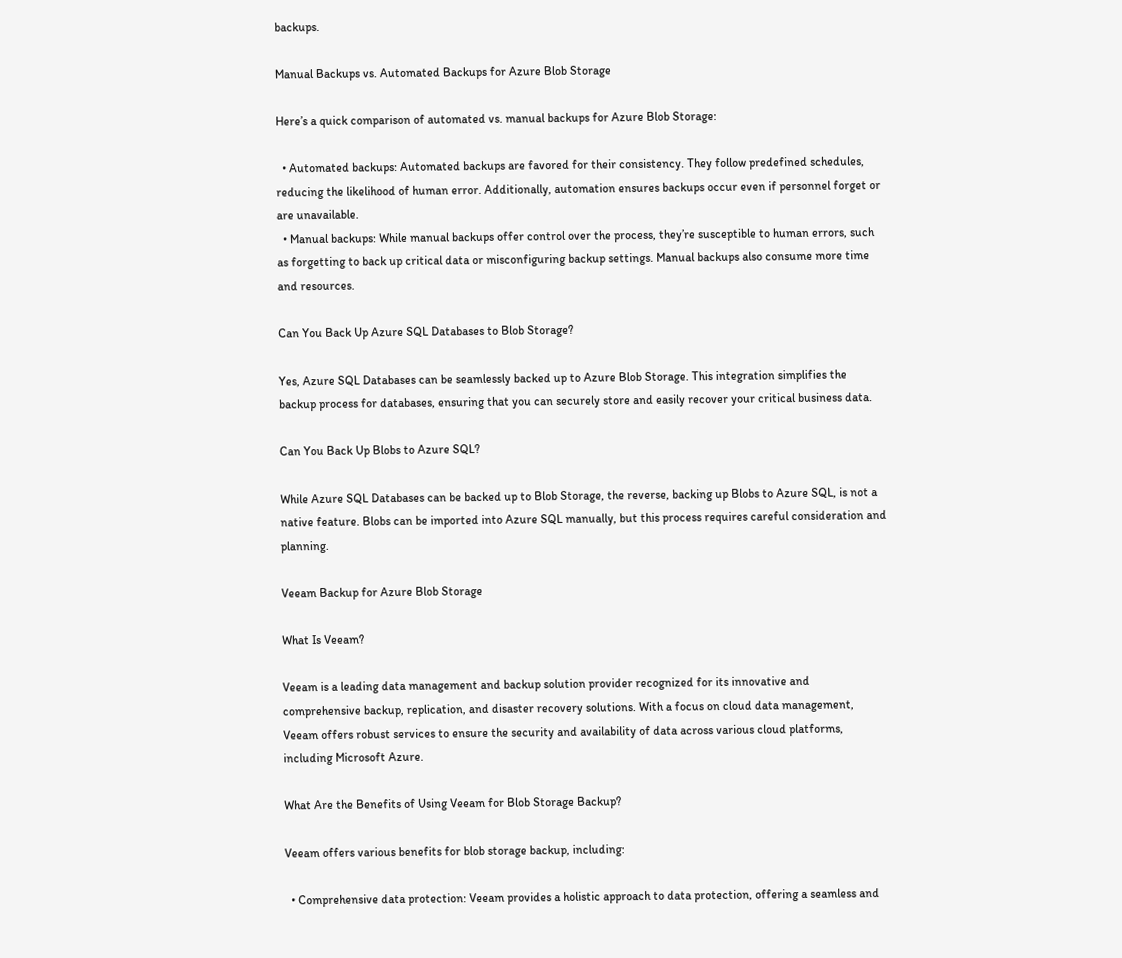backups.

Manual Backups vs. Automated Backups for Azure Blob Storage

Here’s a quick comparison of automated vs. manual backups for Azure Blob Storage:

  • Automated backups: Automated backups are favored for their consistency. They follow predefined schedules, reducing the likelihood of human error. Additionally, automation ensures backups occur even if personnel forget or are unavailable.
  • Manual backups: While manual backups offer control over the process, they’re susceptible to human errors, such as forgetting to back up critical data or misconfiguring backup settings. Manual backups also consume more time and resources.

Can You Back Up Azure SQL Databases to Blob Storage?

Yes, Azure SQL Databases can be seamlessly backed up to Azure Blob Storage. This integration simplifies the backup process for databases, ensuring that you can securely store and easily recover your critical business data.

Can You Back Up Blobs to Azure SQL?

While Azure SQL Databases can be backed up to Blob Storage, the reverse, backing up Blobs to Azure SQL, is not a native feature. Blobs can be imported into Azure SQL manually, but this process requires careful consideration and planning.

Veeam Backup for Azure Blob Storage

What Is Veeam?

Veeam is a leading data management and backup solution provider recognized for its innovative and comprehensive backup, replication, and disaster recovery solutions. With a focus on cloud data management, Veeam offers robust services to ensure the security and availability of data across various cloud platforms, including Microsoft Azure.

What Are the Benefits of Using Veeam for Blob Storage Backup?

Veeam offers various benefits for blob storage backup, including:

  • Comprehensive data protection: Veeam provides a holistic approach to data protection, offering a seamless and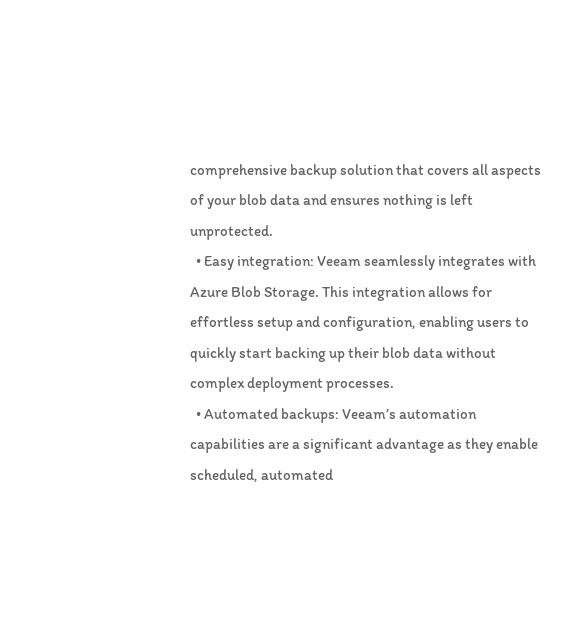comprehensive backup solution that covers all aspects of your blob data and ensures nothing is left unprotected.
  • Easy integration: Veeam seamlessly integrates with Azure Blob Storage. This integration allows for effortless setup and configuration, enabling users to quickly start backing up their blob data without complex deployment processes.
  • Automated backups: Veeam’s automation capabilities are a significant advantage as they enable scheduled, automated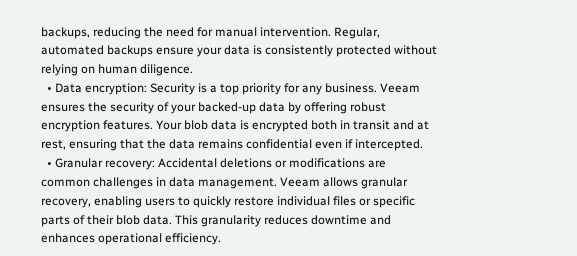backups, reducing the need for manual intervention. Regular, automated backups ensure your data is consistently protected without relying on human diligence.
  • Data encryption: Security is a top priority for any business. Veeam ensures the security of your backed-up data by offering robust encryption features. Your blob data is encrypted both in transit and at rest, ensuring that the data remains confidential even if intercepted.
  • Granular recovery: Accidental deletions or modifications are common challenges in data management. Veeam allows granular recovery, enabling users to quickly restore individual files or specific parts of their blob data. This granularity reduces downtime and enhances operational efficiency.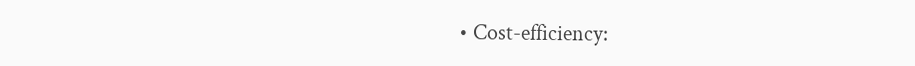• Cost-efficiency: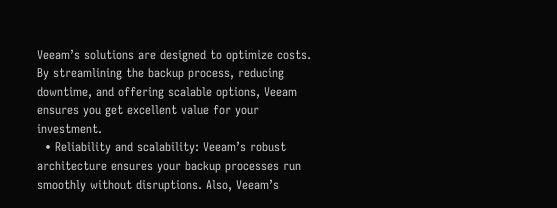Veeam’s solutions are designed to optimize costs. By streamlining the backup process, reducing downtime, and offering scalable options, Veeam ensures you get excellent value for your investment.
  • Reliability and scalability: Veeam’s robust architecture ensures your backup processes run smoothly without disruptions. Also, Veeam’s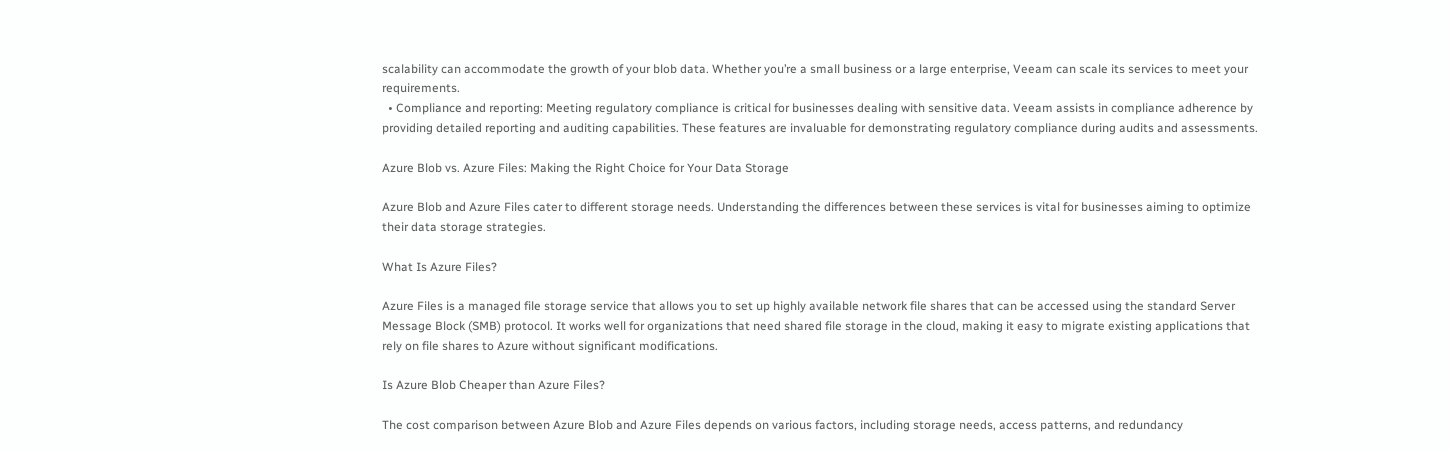scalability can accommodate the growth of your blob data. Whether you’re a small business or a large enterprise, Veeam can scale its services to meet your requirements.
  • Compliance and reporting: Meeting regulatory compliance is critical for businesses dealing with sensitive data. Veeam assists in compliance adherence by providing detailed reporting and auditing capabilities. These features are invaluable for demonstrating regulatory compliance during audits and assessments.

Azure Blob vs. Azure Files: Making the Right Choice for Your Data Storage

Azure Blob and Azure Files cater to different storage needs. Understanding the differences between these services is vital for businesses aiming to optimize their data storage strategies.

What Is Azure Files?

Azure Files is a managed file storage service that allows you to set up highly available network file shares that can be accessed using the standard Server Message Block (SMB) protocol. It works well for organizations that need shared file storage in the cloud, making it easy to migrate existing applications that rely on file shares to Azure without significant modifications.

Is Azure Blob Cheaper than Azure Files?

The cost comparison between Azure Blob and Azure Files depends on various factors, including storage needs, access patterns, and redundancy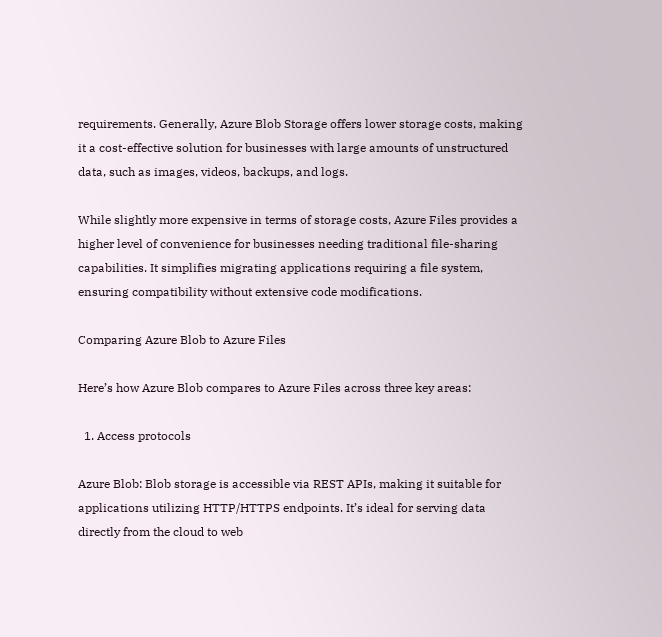requirements. Generally, Azure Blob Storage offers lower storage costs, making it a cost-effective solution for businesses with large amounts of unstructured data, such as images, videos, backups, and logs.

While slightly more expensive in terms of storage costs, Azure Files provides a higher level of convenience for businesses needing traditional file-sharing capabilities. It simplifies migrating applications requiring a file system, ensuring compatibility without extensive code modifications.

Comparing Azure Blob to Azure Files

Here’s how Azure Blob compares to Azure Files across three key areas:

  1. Access protocols

Azure Blob: Blob storage is accessible via REST APIs, making it suitable for applications utilizing HTTP/HTTPS endpoints. It’s ideal for serving data directly from the cloud to web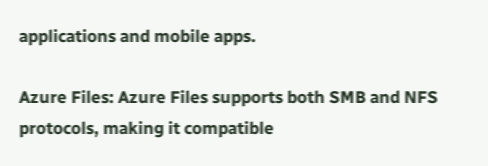applications and mobile apps.

Azure Files: Azure Files supports both SMB and NFS protocols, making it compatible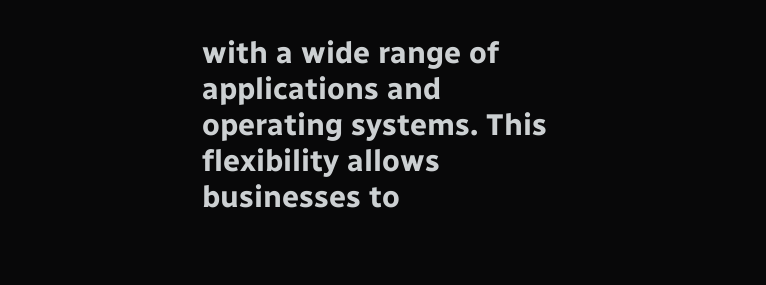with a wide range of applications and operating systems. This flexibility allows businesses to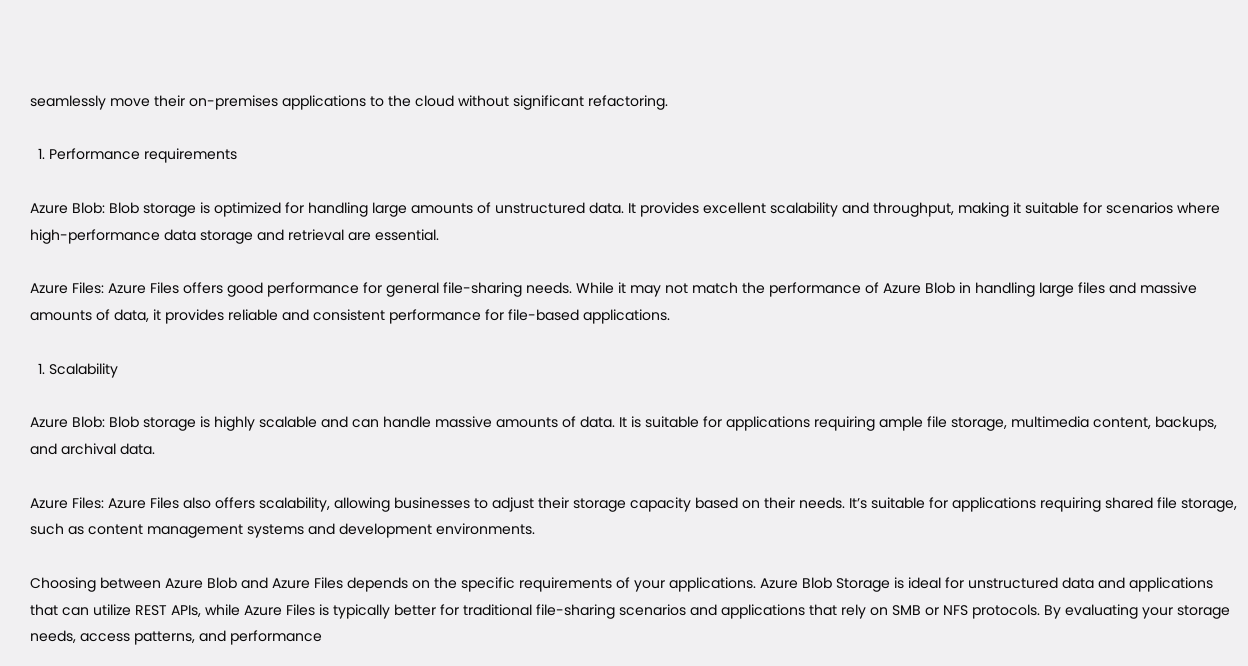seamlessly move their on-premises applications to the cloud without significant refactoring.

  1. Performance requirements

Azure Blob: Blob storage is optimized for handling large amounts of unstructured data. It provides excellent scalability and throughput, making it suitable for scenarios where high-performance data storage and retrieval are essential.

Azure Files: Azure Files offers good performance for general file-sharing needs. While it may not match the performance of Azure Blob in handling large files and massive amounts of data, it provides reliable and consistent performance for file-based applications.

  1. Scalability

Azure Blob: Blob storage is highly scalable and can handle massive amounts of data. It is suitable for applications requiring ample file storage, multimedia content, backups, and archival data.

Azure Files: Azure Files also offers scalability, allowing businesses to adjust their storage capacity based on their needs. It’s suitable for applications requiring shared file storage, such as content management systems and development environments.

Choosing between Azure Blob and Azure Files depends on the specific requirements of your applications. Azure Blob Storage is ideal for unstructured data and applications that can utilize REST APIs, while Azure Files is typically better for traditional file-sharing scenarios and applications that rely on SMB or NFS protocols. By evaluating your storage needs, access patterns, and performance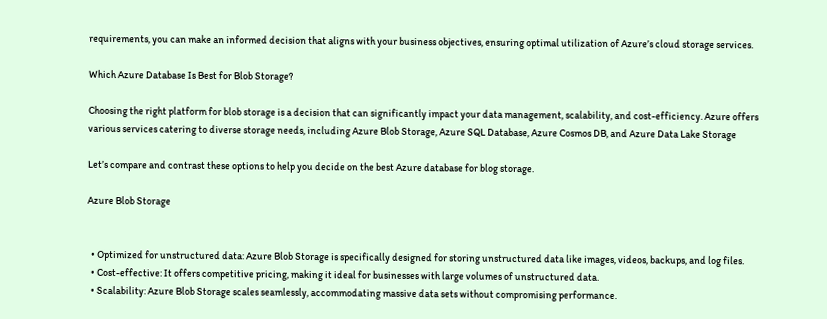requirements, you can make an informed decision that aligns with your business objectives, ensuring optimal utilization of Azure’s cloud storage services.

Which Azure Database Is Best for Blob Storage?

Choosing the right platform for blob storage is a decision that can significantly impact your data management, scalability, and cost-efficiency. Azure offers various services catering to diverse storage needs, including Azure Blob Storage, Azure SQL Database, Azure Cosmos DB, and Azure Data Lake Storage

Let’s compare and contrast these options to help you decide on the best Azure database for blog storage.

Azure Blob Storage


  • Optimized for unstructured data: Azure Blob Storage is specifically designed for storing unstructured data like images, videos, backups, and log files.
  • Cost-effective: It offers competitive pricing, making it ideal for businesses with large volumes of unstructured data.
  • Scalability: Azure Blob Storage scales seamlessly, accommodating massive data sets without compromising performance.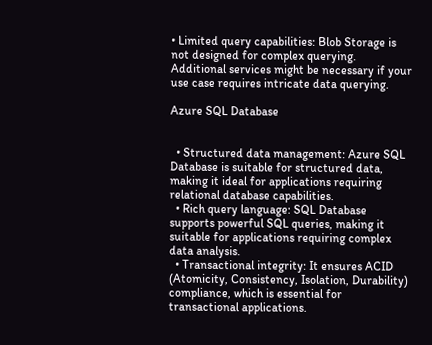• Limited query capabilities: Blob Storage is not designed for complex querying. Additional services might be necessary if your use case requires intricate data querying.

Azure SQL Database


  • Structured data management: Azure SQL Database is suitable for structured data, making it ideal for applications requiring relational database capabilities.
  • Rich query language: SQL Database supports powerful SQL queries, making it suitable for applications requiring complex data analysis.
  • Transactional integrity: It ensures ACID (Atomicity, Consistency, Isolation, Durability) compliance, which is essential for transactional applications.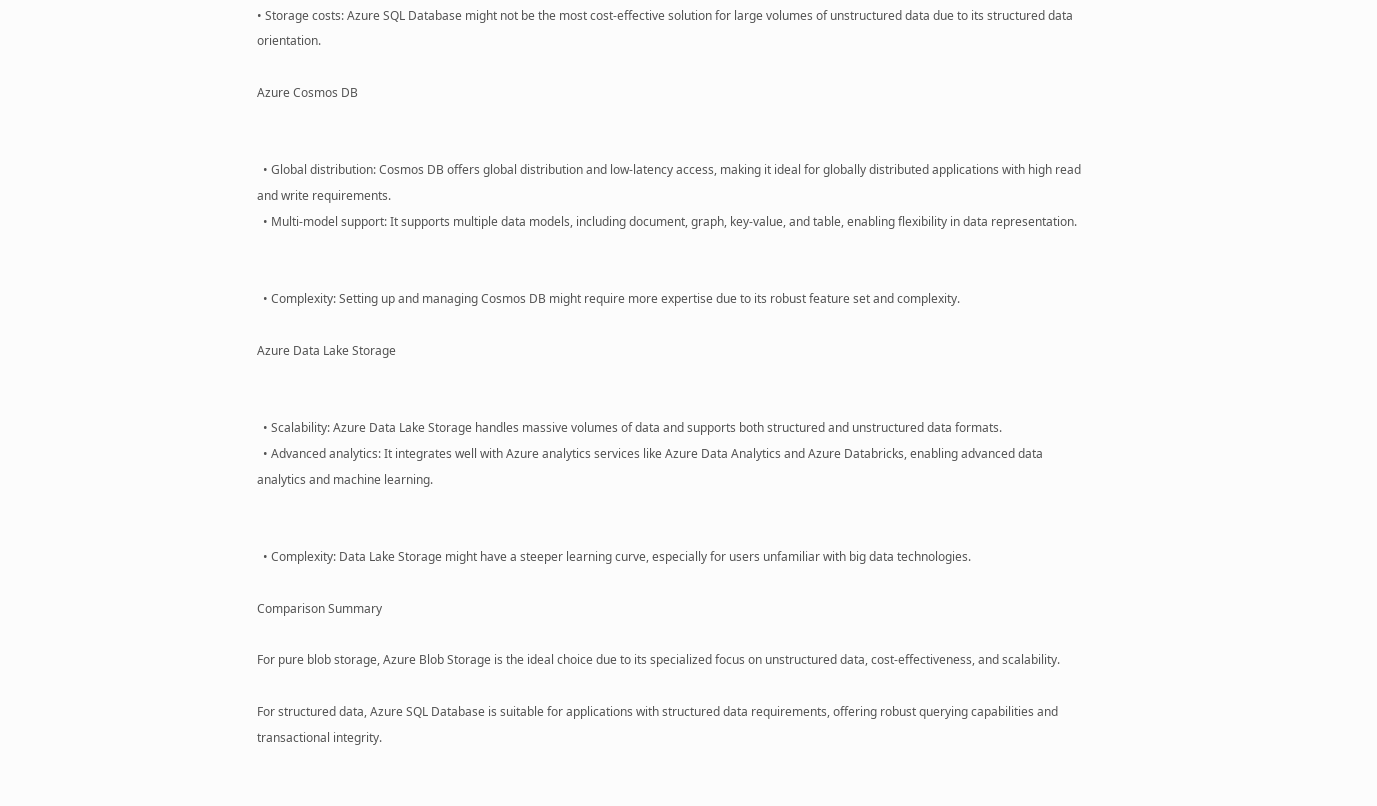• Storage costs: Azure SQL Database might not be the most cost-effective solution for large volumes of unstructured data due to its structured data orientation.

Azure Cosmos DB


  • Global distribution: Cosmos DB offers global distribution and low-latency access, making it ideal for globally distributed applications with high read and write requirements.
  • Multi-model support: It supports multiple data models, including document, graph, key-value, and table, enabling flexibility in data representation.


  • Complexity: Setting up and managing Cosmos DB might require more expertise due to its robust feature set and complexity.

Azure Data Lake Storage


  • Scalability: Azure Data Lake Storage handles massive volumes of data and supports both structured and unstructured data formats.
  • Advanced analytics: It integrates well with Azure analytics services like Azure Data Analytics and Azure Databricks, enabling advanced data analytics and machine learning.


  • Complexity: Data Lake Storage might have a steeper learning curve, especially for users unfamiliar with big data technologies.

Comparison Summary

For pure blob storage, Azure Blob Storage is the ideal choice due to its specialized focus on unstructured data, cost-effectiveness, and scalability.

For structured data, Azure SQL Database is suitable for applications with structured data requirements, offering robust querying capabilities and transactional integrity.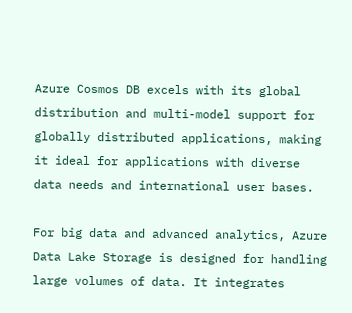Azure Cosmos DB excels with its global distribution and multi-model support for globally distributed applications, making it ideal for applications with diverse data needs and international user bases.

For big data and advanced analytics, Azure Data Lake Storage is designed for handling large volumes of data. It integrates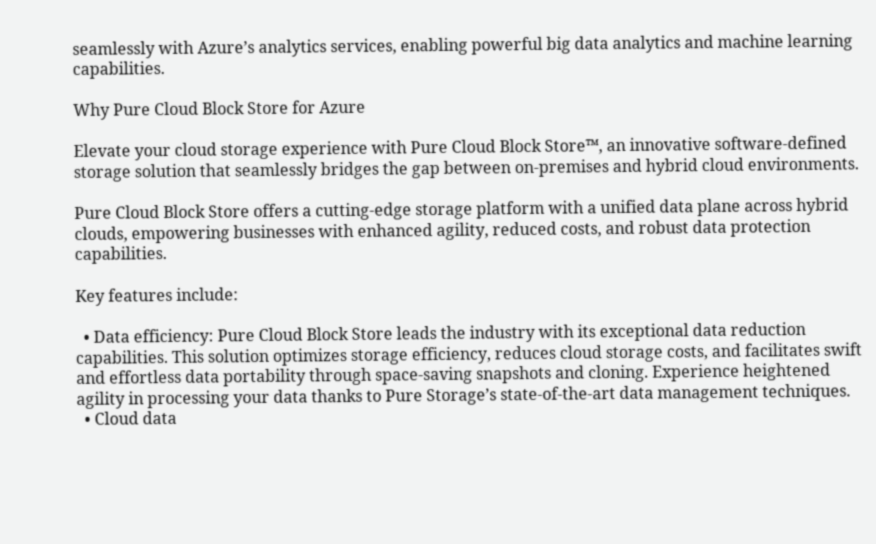seamlessly with Azure’s analytics services, enabling powerful big data analytics and machine learning capabilities.

Why Pure Cloud Block Store for Azure

Elevate your cloud storage experience with Pure Cloud Block Store™, an innovative software-defined storage solution that seamlessly bridges the gap between on-premises and hybrid cloud environments.

Pure Cloud Block Store offers a cutting-edge storage platform with a unified data plane across hybrid clouds, empowering businesses with enhanced agility, reduced costs, and robust data protection capabilities.

Key features include:

  • Data efficiency: Pure Cloud Block Store leads the industry with its exceptional data reduction capabilities. This solution optimizes storage efficiency, reduces cloud storage costs, and facilitates swift and effortless data portability through space-saving snapshots and cloning. Experience heightened agility in processing your data thanks to Pure Storage’s state-of-the-art data management techniques.
  • Cloud data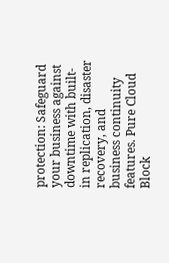protection: Safeguard your business against downtime with built-in replication, disaster recovery, and business continuity features. Pure Cloud Block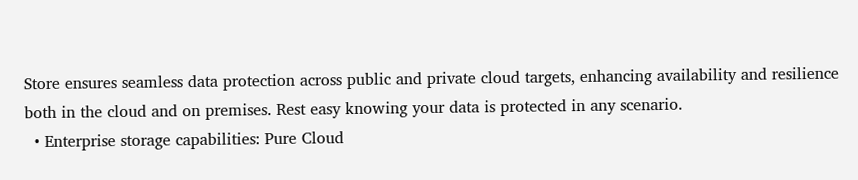Store ensures seamless data protection across public and private cloud targets, enhancing availability and resilience both in the cloud and on premises. Rest easy knowing your data is protected in any scenario.
  • Enterprise storage capabilities: Pure Cloud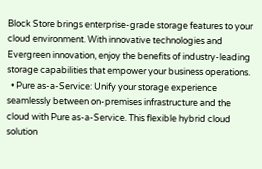Block Store brings enterprise-grade storage features to your cloud environment. With innovative technologies and Evergreen innovation, enjoy the benefits of industry-leading storage capabilities that empower your business operations.
  • Pure as-a-Service: Unify your storage experience seamlessly between on-premises infrastructure and the cloud with Pure as-a-Service. This flexible hybrid cloud solution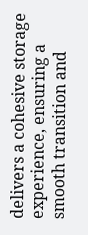delivers a cohesive storage experience, ensuring a smooth transition and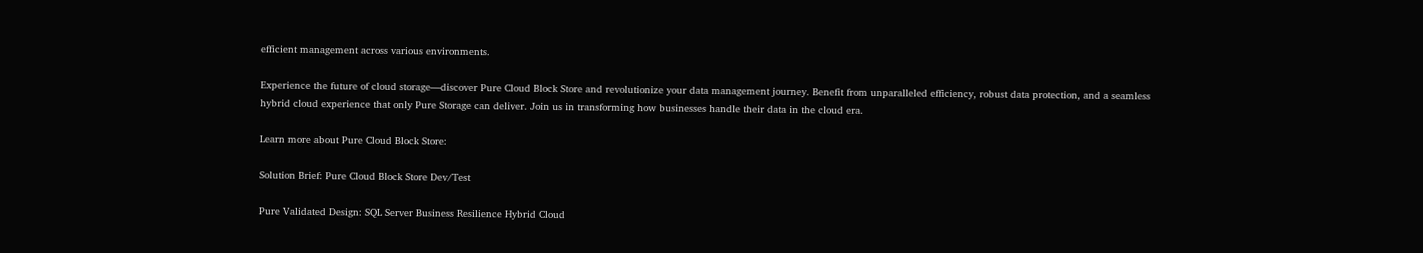efficient management across various environments.

Experience the future of cloud storage—discover Pure Cloud Block Store and revolutionize your data management journey. Benefit from unparalleled efficiency, robust data protection, and a seamless hybrid cloud experience that only Pure Storage can deliver. Join us in transforming how businesses handle their data in the cloud era.

Learn more about Pure Cloud Block Store:

Solution Brief: Pure Cloud Block Store Dev/Test

Pure Validated Design: SQL Server Business Resilience Hybrid Cloud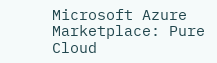Microsoft Azure Marketplace: Pure Cloud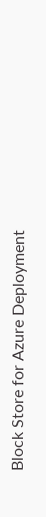Block Store for Azure Deployment